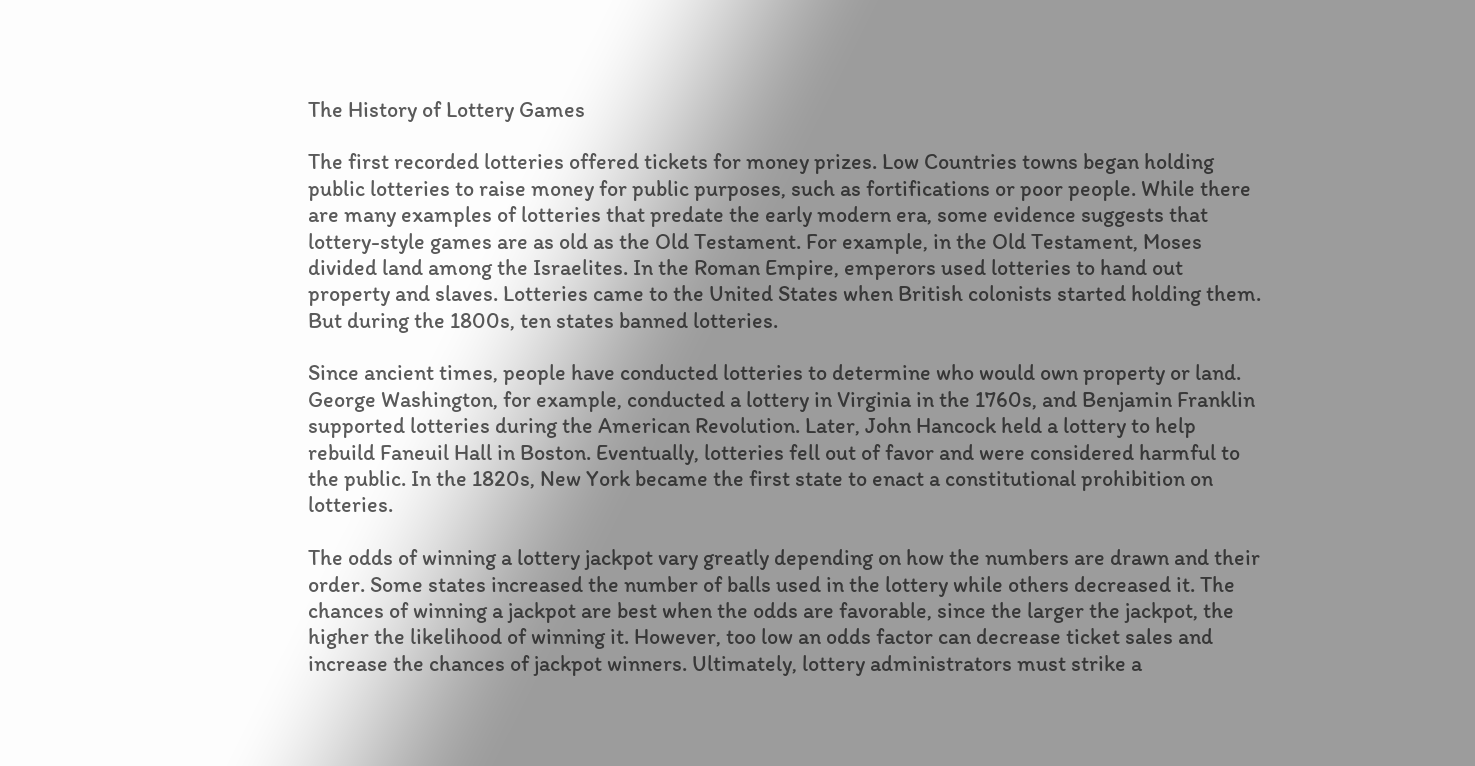The History of Lottery Games

The first recorded lotteries offered tickets for money prizes. Low Countries towns began holding public lotteries to raise money for public purposes, such as fortifications or poor people. While there are many examples of lotteries that predate the early modern era, some evidence suggests that lottery-style games are as old as the Old Testament. For example, in the Old Testament, Moses divided land among the Israelites. In the Roman Empire, emperors used lotteries to hand out property and slaves. Lotteries came to the United States when British colonists started holding them. But during the 1800s, ten states banned lotteries.

Since ancient times, people have conducted lotteries to determine who would own property or land. George Washington, for example, conducted a lottery in Virginia in the 1760s, and Benjamin Franklin supported lotteries during the American Revolution. Later, John Hancock held a lottery to help rebuild Faneuil Hall in Boston. Eventually, lotteries fell out of favor and were considered harmful to the public. In the 1820s, New York became the first state to enact a constitutional prohibition on lotteries.

The odds of winning a lottery jackpot vary greatly depending on how the numbers are drawn and their order. Some states increased the number of balls used in the lottery while others decreased it. The chances of winning a jackpot are best when the odds are favorable, since the larger the jackpot, the higher the likelihood of winning it. However, too low an odds factor can decrease ticket sales and increase the chances of jackpot winners. Ultimately, lottery administrators must strike a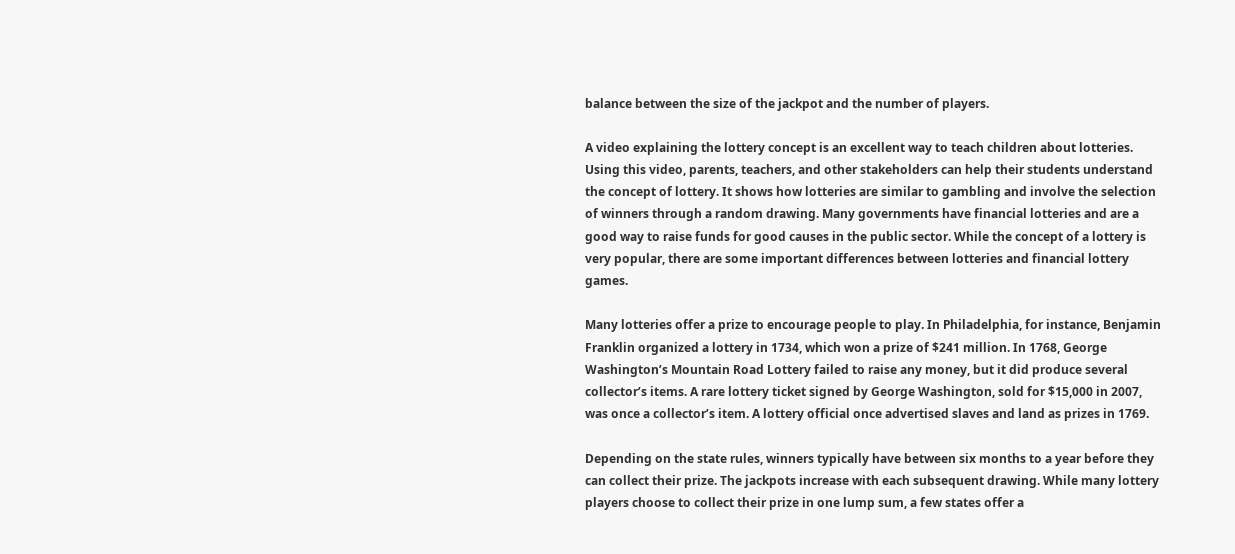balance between the size of the jackpot and the number of players.

A video explaining the lottery concept is an excellent way to teach children about lotteries. Using this video, parents, teachers, and other stakeholders can help their students understand the concept of lottery. It shows how lotteries are similar to gambling and involve the selection of winners through a random drawing. Many governments have financial lotteries and are a good way to raise funds for good causes in the public sector. While the concept of a lottery is very popular, there are some important differences between lotteries and financial lottery games.

Many lotteries offer a prize to encourage people to play. In Philadelphia, for instance, Benjamin Franklin organized a lottery in 1734, which won a prize of $241 million. In 1768, George Washington’s Mountain Road Lottery failed to raise any money, but it did produce several collector’s items. A rare lottery ticket signed by George Washington, sold for $15,000 in 2007, was once a collector’s item. A lottery official once advertised slaves and land as prizes in 1769.

Depending on the state rules, winners typically have between six months to a year before they can collect their prize. The jackpots increase with each subsequent drawing. While many lottery players choose to collect their prize in one lump sum, a few states offer a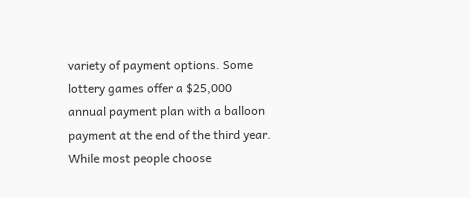variety of payment options. Some lottery games offer a $25,000 annual payment plan with a balloon payment at the end of the third year. While most people choose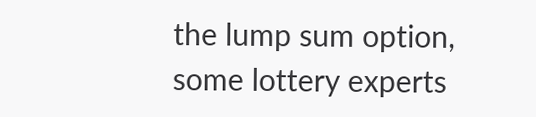the lump sum option, some lottery experts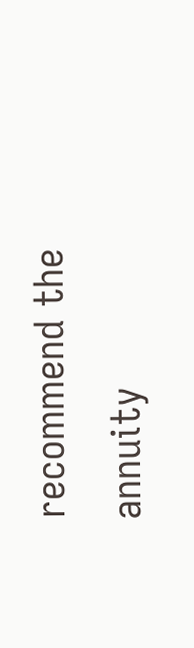recommend the annuity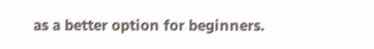as a better option for beginners.